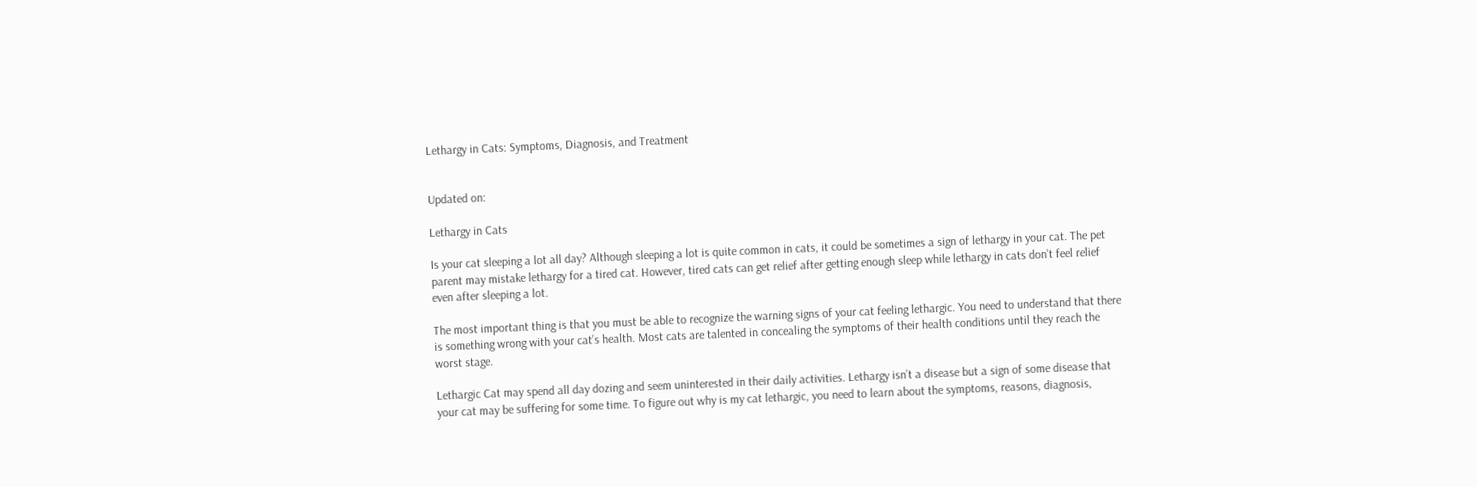Lethargy in Cats: Symptoms, Diagnosis, and Treatment


Updated on:

Lethargy in Cats

Is your cat sleeping a lot all day? Although sleeping a lot is quite common in cats, it could be sometimes a sign of lethargy in your cat. The pet parent may mistake lethargy for a tired cat. However, tired cats can get relief after getting enough sleep while lethargy in cats don’t feel relief even after sleeping a lot.

The most important thing is that you must be able to recognize the warning signs of your cat feeling lethargic. You need to understand that there is something wrong with your cat’s health. Most cats are talented in concealing the symptoms of their health conditions until they reach the worst stage.

Lethargic Cat may spend all day dozing and seem uninterested in their daily activities. Lethargy isn’t a disease but a sign of some disease that your cat may be suffering for some time. To figure out why is my cat lethargic, you need to learn about the symptoms, reasons, diagnosis,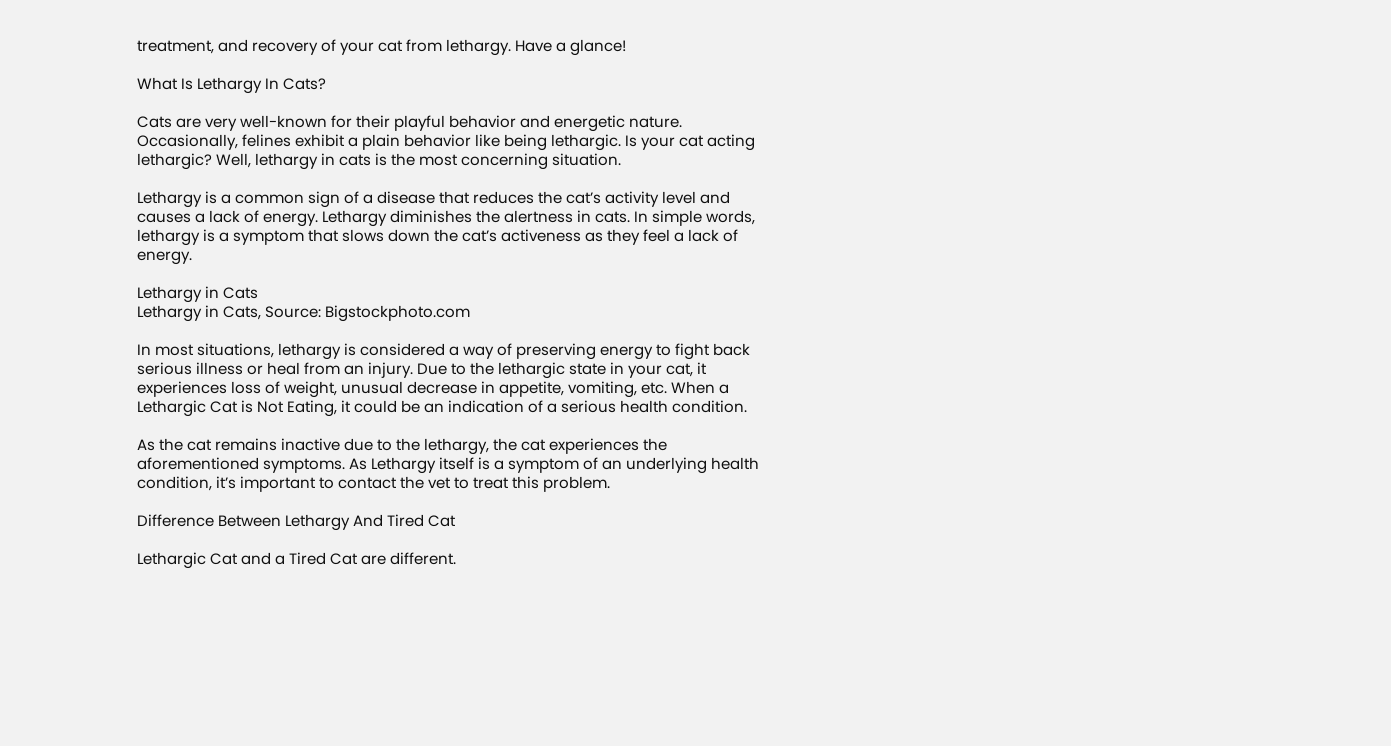treatment, and recovery of your cat from lethargy. Have a glance!

What Is Lethargy In Cats?

Cats are very well-known for their playful behavior and energetic nature. Occasionally, felines exhibit a plain behavior like being lethargic. Is your cat acting lethargic? Well, lethargy in cats is the most concerning situation.

Lethargy is a common sign of a disease that reduces the cat’s activity level and causes a lack of energy. Lethargy diminishes the alertness in cats. In simple words, lethargy is a symptom that slows down the cat’s activeness as they feel a lack of energy.

Lethargy in Cats
Lethargy in Cats, Source: Bigstockphoto.com

In most situations, lethargy is considered a way of preserving energy to fight back serious illness or heal from an injury. Due to the lethargic state in your cat, it experiences loss of weight, unusual decrease in appetite, vomiting, etc. When a Lethargic Cat is Not Eating, it could be an indication of a serious health condition.

As the cat remains inactive due to the lethargy, the cat experiences the aforementioned symptoms. As Lethargy itself is a symptom of an underlying health condition, it’s important to contact the vet to treat this problem.

Difference Between Lethargy And Tired Cat

Lethargic Cat and a Tired Cat are different.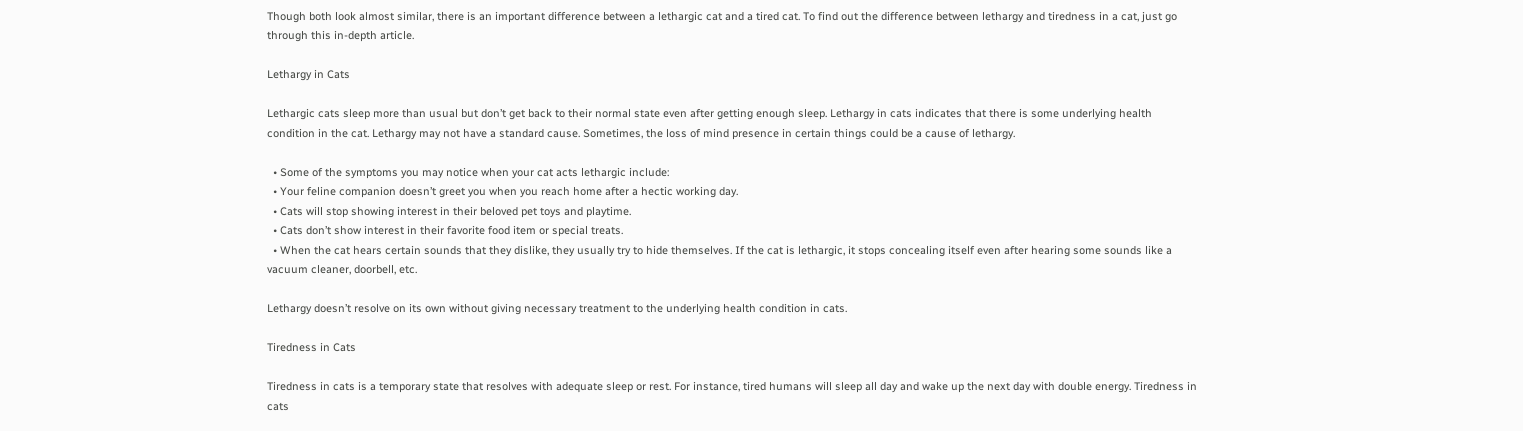Though both look almost similar, there is an important difference between a lethargic cat and a tired cat. To find out the difference between lethargy and tiredness in a cat, just go through this in-depth article.

Lethargy in Cats

Lethargic cats sleep more than usual but don’t get back to their normal state even after getting enough sleep. Lethargy in cats indicates that there is some underlying health condition in the cat. Lethargy may not have a standard cause. Sometimes, the loss of mind presence in certain things could be a cause of lethargy.

  • Some of the symptoms you may notice when your cat acts lethargic include:
  • Your feline companion doesn’t greet you when you reach home after a hectic working day.
  • Cats will stop showing interest in their beloved pet toys and playtime.
  • Cats don’t show interest in their favorite food item or special treats.
  • When the cat hears certain sounds that they dislike, they usually try to hide themselves. If the cat is lethargic, it stops concealing itself even after hearing some sounds like a vacuum cleaner, doorbell, etc.

Lethargy doesn’t resolve on its own without giving necessary treatment to the underlying health condition in cats.

Tiredness in Cats

Tiredness in cats is a temporary state that resolves with adequate sleep or rest. For instance, tired humans will sleep all day and wake up the next day with double energy. Tiredness in cats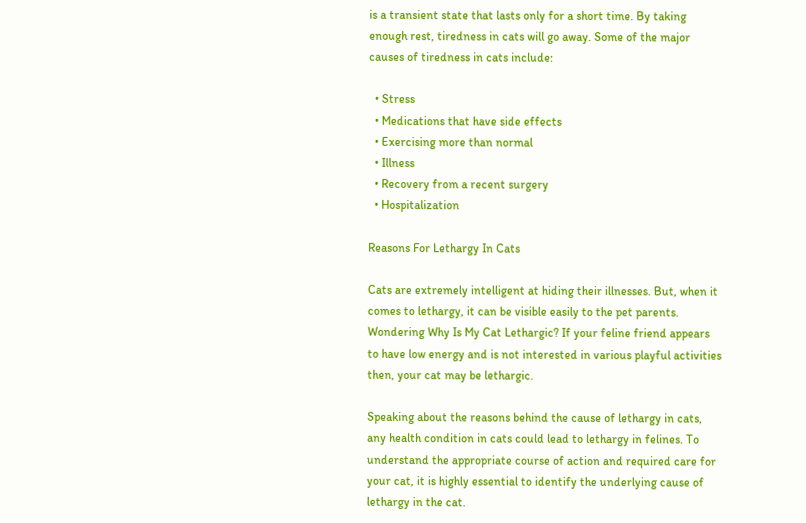is a transient state that lasts only for a short time. By taking enough rest, tiredness in cats will go away. Some of the major causes of tiredness in cats include:

  • Stress
  • Medications that have side effects
  • Exercising more than normal
  • Illness
  • Recovery from a recent surgery
  • Hospitalization

Reasons For Lethargy In Cats

Cats are extremely intelligent at hiding their illnesses. But, when it comes to lethargy, it can be visible easily to the pet parents. Wondering Why Is My Cat Lethargic? If your feline friend appears to have low energy and is not interested in various playful activities then, your cat may be lethargic.

Speaking about the reasons behind the cause of lethargy in cats, any health condition in cats could lead to lethargy in felines. To understand the appropriate course of action and required care for your cat, it is highly essential to identify the underlying cause of lethargy in the cat.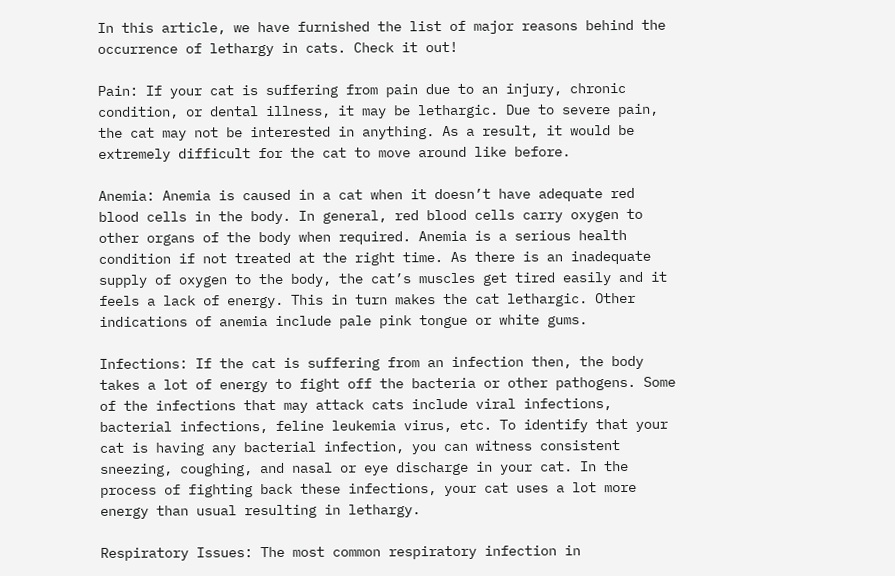In this article, we have furnished the list of major reasons behind the occurrence of lethargy in cats. Check it out!

Pain: If your cat is suffering from pain due to an injury, chronic condition, or dental illness, it may be lethargic. Due to severe pain, the cat may not be interested in anything. As a result, it would be extremely difficult for the cat to move around like before.

Anemia: Anemia is caused in a cat when it doesn’t have adequate red blood cells in the body. In general, red blood cells carry oxygen to other organs of the body when required. Anemia is a serious health condition if not treated at the right time. As there is an inadequate supply of oxygen to the body, the cat’s muscles get tired easily and it feels a lack of energy. This in turn makes the cat lethargic. Other indications of anemia include pale pink tongue or white gums.

Infections: If the cat is suffering from an infection then, the body takes a lot of energy to fight off the bacteria or other pathogens. Some of the infections that may attack cats include viral infections, bacterial infections, feline leukemia virus, etc. To identify that your cat is having any bacterial infection, you can witness consistent sneezing, coughing, and nasal or eye discharge in your cat. In the process of fighting back these infections, your cat uses a lot more energy than usual resulting in lethargy.

Respiratory Issues: The most common respiratory infection in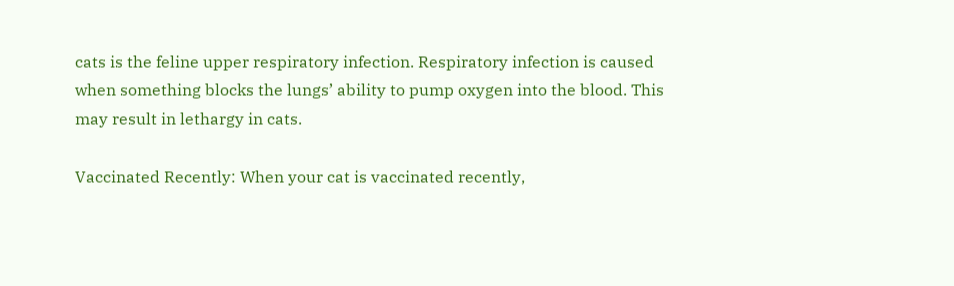cats is the feline upper respiratory infection. Respiratory infection is caused when something blocks the lungs’ ability to pump oxygen into the blood. This may result in lethargy in cats.

Vaccinated Recently: When your cat is vaccinated recently,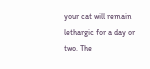your cat will remain lethargic for a day or two. The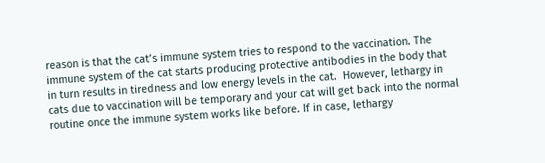reason is that the cat’s immune system tries to respond to the vaccination. The immune system of the cat starts producing protective antibodies in the body that in turn results in tiredness and low energy levels in the cat.  However, lethargy in cats due to vaccination will be temporary and your cat will get back into the normal routine once the immune system works like before. If in case, lethargy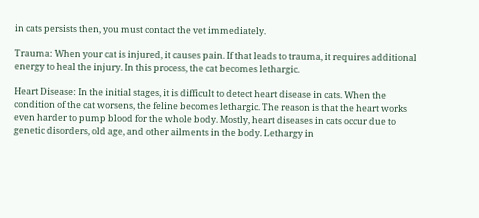in cats persists then, you must contact the vet immediately.

Trauma: When your cat is injured, it causes pain. If that leads to trauma, it requires additional energy to heal the injury. In this process, the cat becomes lethargic.

Heart Disease: In the initial stages, it is difficult to detect heart disease in cats. When the condition of the cat worsens, the feline becomes lethargic. The reason is that the heart works even harder to pump blood for the whole body. Mostly, heart diseases in cats occur due to genetic disorders, old age, and other ailments in the body. Lethargy in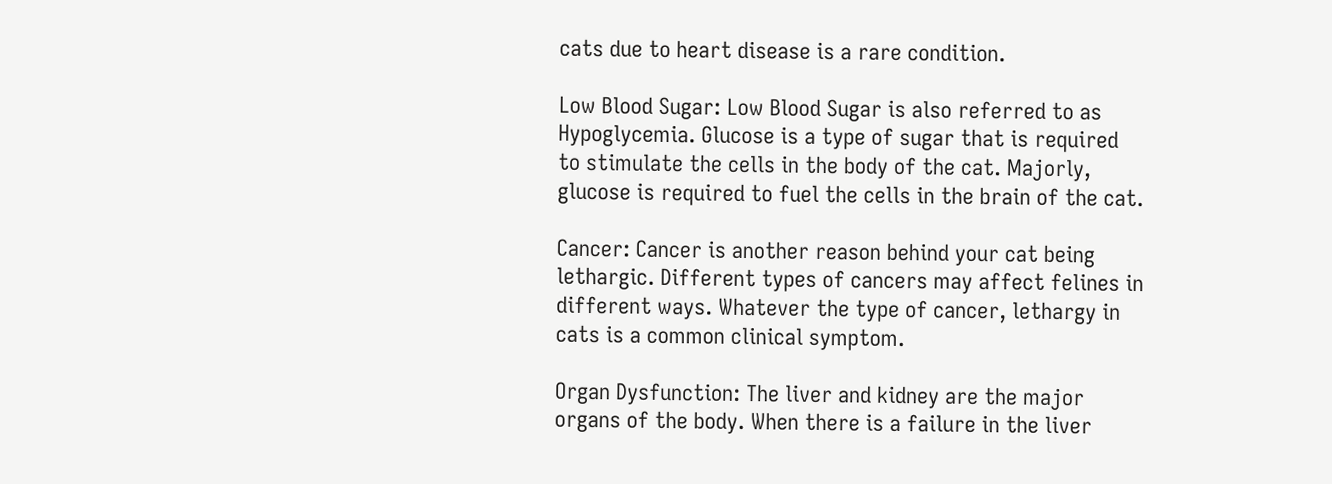cats due to heart disease is a rare condition.

Low Blood Sugar: Low Blood Sugar is also referred to as Hypoglycemia. Glucose is a type of sugar that is required to stimulate the cells in the body of the cat. Majorly, glucose is required to fuel the cells in the brain of the cat.

Cancer: Cancer is another reason behind your cat being lethargic. Different types of cancers may affect felines in different ways. Whatever the type of cancer, lethargy in cats is a common clinical symptom.

Organ Dysfunction: The liver and kidney are the major organs of the body. When there is a failure in the liver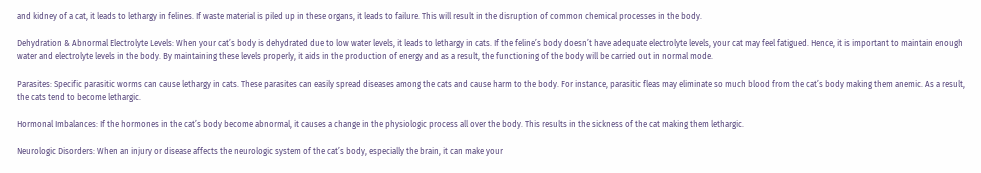and kidney of a cat, it leads to lethargy in felines. If waste material is piled up in these organs, it leads to failure. This will result in the disruption of common chemical processes in the body.

Dehydration & Abnormal Electrolyte Levels: When your cat’s body is dehydrated due to low water levels, it leads to lethargy in cats. If the feline’s body doesn’t have adequate electrolyte levels, your cat may feel fatigued. Hence, it is important to maintain enough water and electrolyte levels in the body. By maintaining these levels properly, it aids in the production of energy and as a result, the functioning of the body will be carried out in normal mode.

Parasites: Specific parasitic worms can cause lethargy in cats. These parasites can easily spread diseases among the cats and cause harm to the body. For instance, parasitic fleas may eliminate so much blood from the cat’s body making them anemic. As a result, the cats tend to become lethargic.

Hormonal Imbalances: If the hormones in the cat’s body become abnormal, it causes a change in the physiologic process all over the body. This results in the sickness of the cat making them lethargic.

Neurologic Disorders: When an injury or disease affects the neurologic system of the cat’s body, especially the brain, it can make your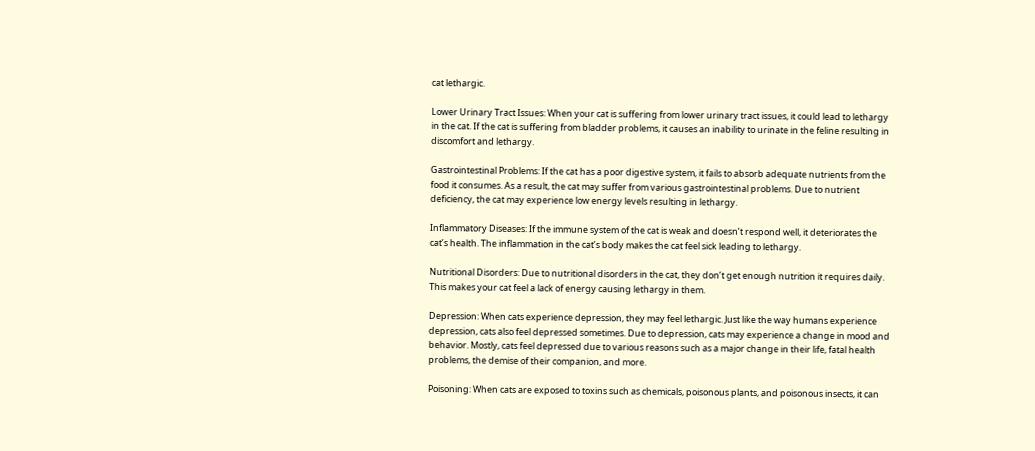cat lethargic.

Lower Urinary Tract Issues: When your cat is suffering from lower urinary tract issues, it could lead to lethargy in the cat. If the cat is suffering from bladder problems, it causes an inability to urinate in the feline resulting in discomfort and lethargy.

Gastrointestinal Problems: If the cat has a poor digestive system, it fails to absorb adequate nutrients from the food it consumes. As a result, the cat may suffer from various gastrointestinal problems. Due to nutrient deficiency, the cat may experience low energy levels resulting in lethargy.

Inflammatory Diseases: If the immune system of the cat is weak and doesn’t respond well, it deteriorates the cat’s health. The inflammation in the cat’s body makes the cat feel sick leading to lethargy.

Nutritional Disorders: Due to nutritional disorders in the cat, they don’t get enough nutrition it requires daily. This makes your cat feel a lack of energy causing lethargy in them.

Depression: When cats experience depression, they may feel lethargic. Just like the way humans experience depression, cats also feel depressed sometimes. Due to depression, cats may experience a change in mood and behavior. Mostly, cats feel depressed due to various reasons such as a major change in their life, fatal health problems, the demise of their companion, and more.

Poisoning: When cats are exposed to toxins such as chemicals, poisonous plants, and poisonous insects, it can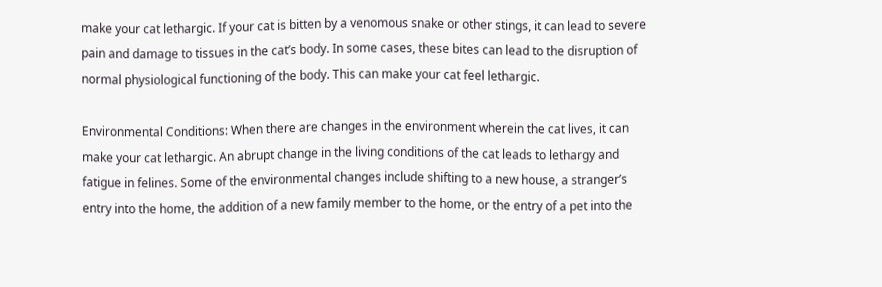make your cat lethargic. If your cat is bitten by a venomous snake or other stings, it can lead to severe pain and damage to tissues in the cat’s body. In some cases, these bites can lead to the disruption of normal physiological functioning of the body. This can make your cat feel lethargic.

Environmental Conditions: When there are changes in the environment wherein the cat lives, it can make your cat lethargic. An abrupt change in the living conditions of the cat leads to lethargy and fatigue in felines. Some of the environmental changes include shifting to a new house, a stranger’s entry into the home, the addition of a new family member to the home, or the entry of a pet into the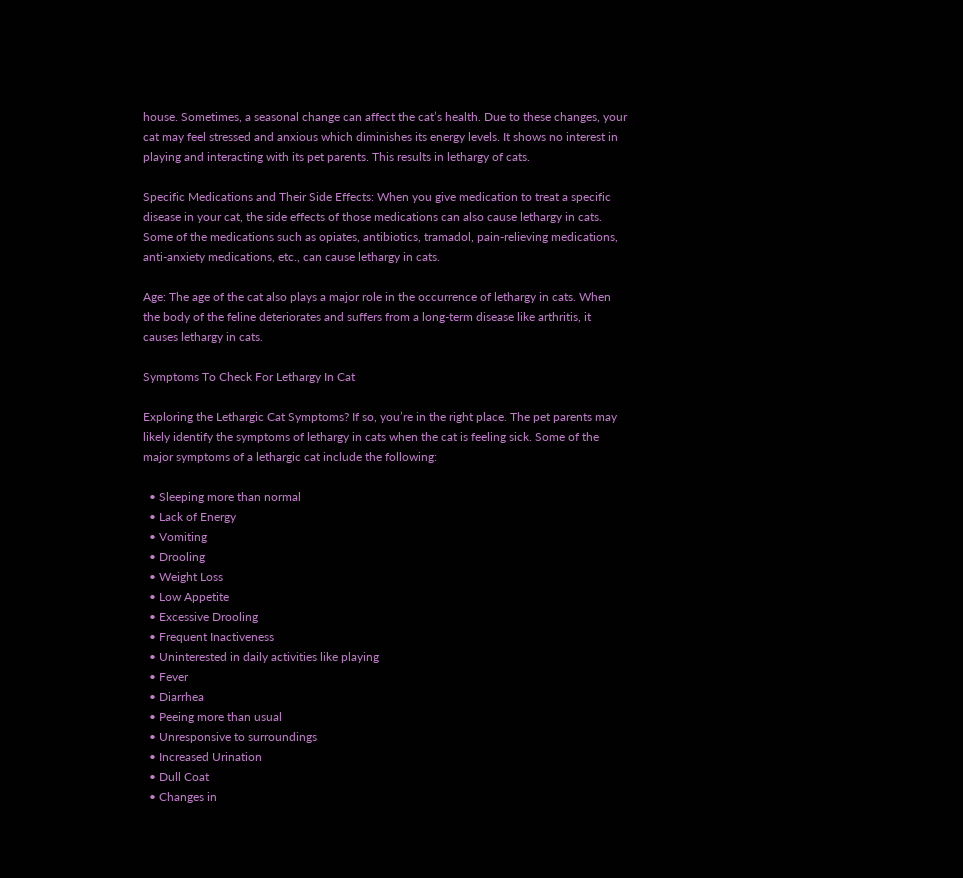house. Sometimes, a seasonal change can affect the cat’s health. Due to these changes, your cat may feel stressed and anxious which diminishes its energy levels. It shows no interest in playing and interacting with its pet parents. This results in lethargy of cats.

Specific Medications and Their Side Effects: When you give medication to treat a specific disease in your cat, the side effects of those medications can also cause lethargy in cats. Some of the medications such as opiates, antibiotics, tramadol, pain-relieving medications, anti-anxiety medications, etc., can cause lethargy in cats.

Age: The age of the cat also plays a major role in the occurrence of lethargy in cats. When the body of the feline deteriorates and suffers from a long-term disease like arthritis, it causes lethargy in cats.

Symptoms To Check For Lethargy In Cat

Exploring the Lethargic Cat Symptoms? If so, you’re in the right place. The pet parents may likely identify the symptoms of lethargy in cats when the cat is feeling sick. Some of the major symptoms of a lethargic cat include the following:

  • Sleeping more than normal
  • Lack of Energy
  • Vomiting
  • Drooling
  • Weight Loss
  • Low Appetite
  • Excessive Drooling
  • Frequent Inactiveness
  • Uninterested in daily activities like playing
  • Fever
  • Diarrhea
  • Peeing more than usual
  • Unresponsive to surroundings
  • Increased Urination
  • Dull Coat
  • Changes in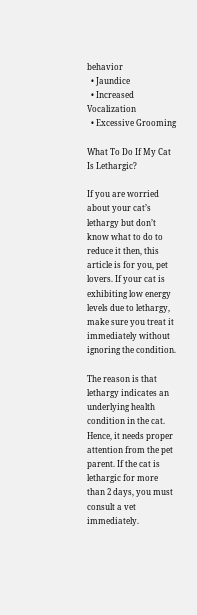behavior
  • Jaundice
  • Increased Vocalization
  • Excessive Grooming

What To Do If My Cat Is Lethargic?

If you are worried about your cat’s lethargy but don’t know what to do to reduce it then, this article is for you, pet lovers. If your cat is exhibiting low energy levels due to lethargy, make sure you treat it immediately without ignoring the condition.

The reason is that lethargy indicates an underlying health condition in the cat. Hence, it needs proper attention from the pet parent. If the cat is lethargic for more than 2 days, you must consult a vet immediately.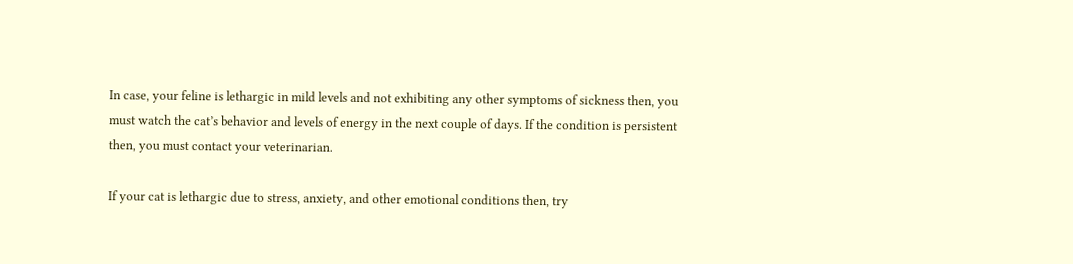In case, your feline is lethargic in mild levels and not exhibiting any other symptoms of sickness then, you must watch the cat’s behavior and levels of energy in the next couple of days. If the condition is persistent then, you must contact your veterinarian.

If your cat is lethargic due to stress, anxiety, and other emotional conditions then, try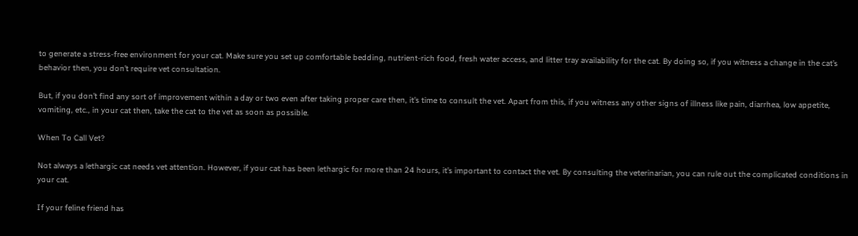to generate a stress-free environment for your cat. Make sure you set up comfortable bedding, nutrient-rich food, fresh water access, and litter tray availability for the cat. By doing so, if you witness a change in the cat’s behavior then, you don’t require vet consultation.

But, if you don’t find any sort of improvement within a day or two even after taking proper care then, it’s time to consult the vet. Apart from this, if you witness any other signs of illness like pain, diarrhea, low appetite, vomiting, etc., in your cat then, take the cat to the vet as soon as possible.

When To Call Vet?

Not always a lethargic cat needs vet attention. However, if your cat has been lethargic for more than 24 hours, it’s important to contact the vet. By consulting the veterinarian, you can rule out the complicated conditions in your cat.

If your feline friend has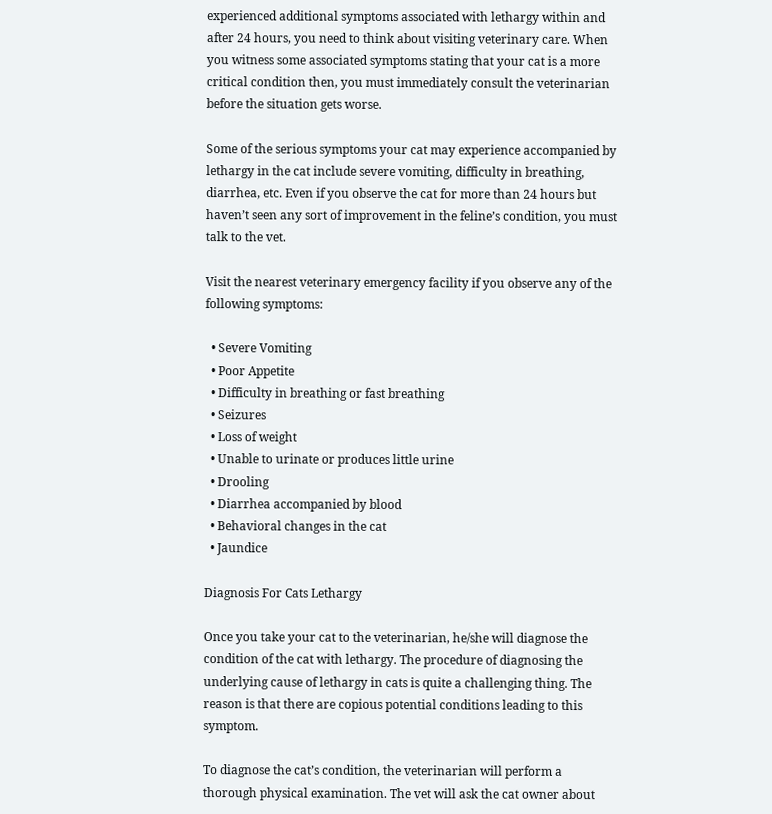experienced additional symptoms associated with lethargy within and after 24 hours, you need to think about visiting veterinary care. When you witness some associated symptoms stating that your cat is a more critical condition then, you must immediately consult the veterinarian before the situation gets worse.

Some of the serious symptoms your cat may experience accompanied by lethargy in the cat include severe vomiting, difficulty in breathing, diarrhea, etc. Even if you observe the cat for more than 24 hours but haven’t seen any sort of improvement in the feline’s condition, you must talk to the vet.

Visit the nearest veterinary emergency facility if you observe any of the following symptoms:

  • Severe Vomiting
  • Poor Appetite
  • Difficulty in breathing or fast breathing
  • Seizures
  • Loss of weight
  • Unable to urinate or produces little urine
  • Drooling
  • Diarrhea accompanied by blood
  • Behavioral changes in the cat
  • Jaundice

Diagnosis For Cats Lethargy

Once you take your cat to the veterinarian, he/she will diagnose the condition of the cat with lethargy. The procedure of diagnosing the underlying cause of lethargy in cats is quite a challenging thing. The reason is that there are copious potential conditions leading to this symptom.

To diagnose the cat’s condition, the veterinarian will perform a thorough physical examination. The vet will ask the cat owner about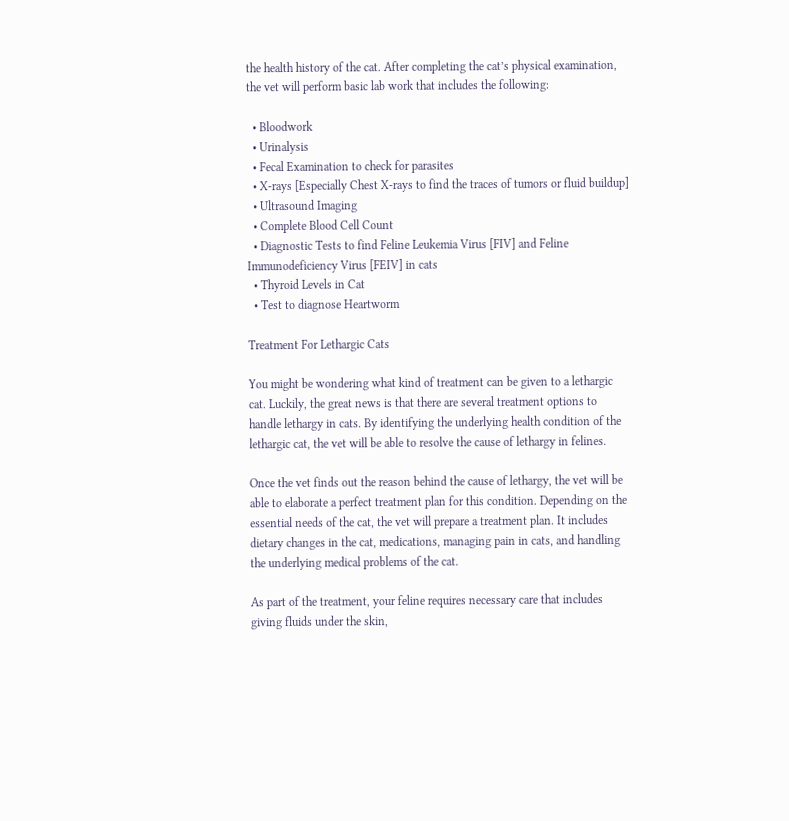the health history of the cat. After completing the cat’s physical examination, the vet will perform basic lab work that includes the following:

  • Bloodwork
  • Urinalysis
  • Fecal Examination to check for parasites
  • X-rays [Especially Chest X-rays to find the traces of tumors or fluid buildup]
  • Ultrasound Imaging
  • Complete Blood Cell Count
  • Diagnostic Tests to find Feline Leukemia Virus [FIV] and Feline Immunodeficiency Virus [FEIV] in cats
  • Thyroid Levels in Cat
  • Test to diagnose Heartworm

Treatment For Lethargic Cats

You might be wondering what kind of treatment can be given to a lethargic cat. Luckily, the great news is that there are several treatment options to handle lethargy in cats. By identifying the underlying health condition of the lethargic cat, the vet will be able to resolve the cause of lethargy in felines.

Once the vet finds out the reason behind the cause of lethargy, the vet will be able to elaborate a perfect treatment plan for this condition. Depending on the essential needs of the cat, the vet will prepare a treatment plan. It includes dietary changes in the cat, medications, managing pain in cats, and handling the underlying medical problems of the cat.

As part of the treatment, your feline requires necessary care that includes giving fluids under the skin,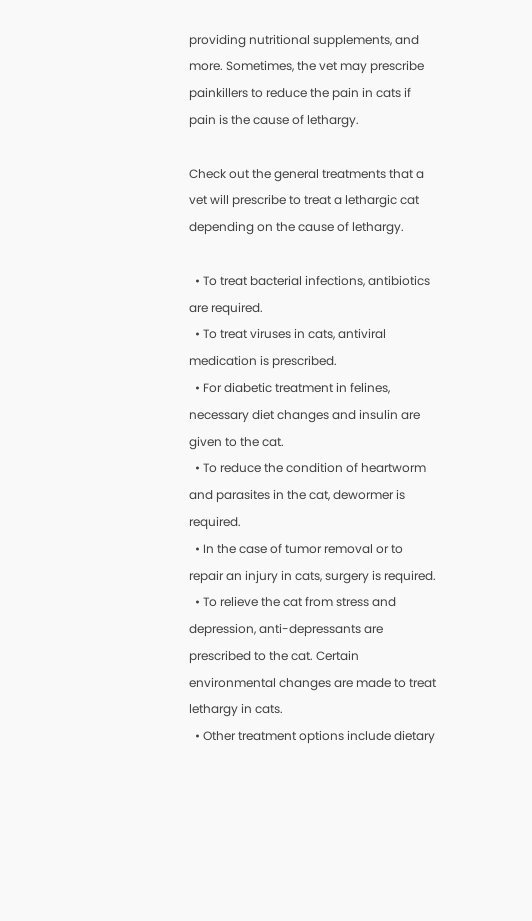providing nutritional supplements, and more. Sometimes, the vet may prescribe painkillers to reduce the pain in cats if pain is the cause of lethargy.

Check out the general treatments that a vet will prescribe to treat a lethargic cat depending on the cause of lethargy.

  • To treat bacterial infections, antibiotics are required.
  • To treat viruses in cats, antiviral medication is prescribed.
  • For diabetic treatment in felines, necessary diet changes and insulin are given to the cat.
  • To reduce the condition of heartworm and parasites in the cat, dewormer is required.
  • In the case of tumor removal or to repair an injury in cats, surgery is required.
  • To relieve the cat from stress and depression, anti-depressants are prescribed to the cat. Certain environmental changes are made to treat lethargy in cats.
  • Other treatment options include dietary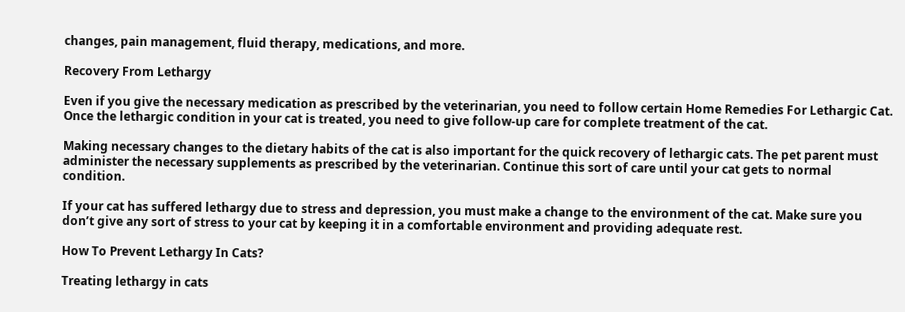changes, pain management, fluid therapy, medications, and more.

Recovery From Lethargy

Even if you give the necessary medication as prescribed by the veterinarian, you need to follow certain Home Remedies For Lethargic Cat. Once the lethargic condition in your cat is treated, you need to give follow-up care for complete treatment of the cat.

Making necessary changes to the dietary habits of the cat is also important for the quick recovery of lethargic cats. The pet parent must administer the necessary supplements as prescribed by the veterinarian. Continue this sort of care until your cat gets to normal condition.

If your cat has suffered lethargy due to stress and depression, you must make a change to the environment of the cat. Make sure you don’t give any sort of stress to your cat by keeping it in a comfortable environment and providing adequate rest.

How To Prevent Lethargy In Cats?

Treating lethargy in cats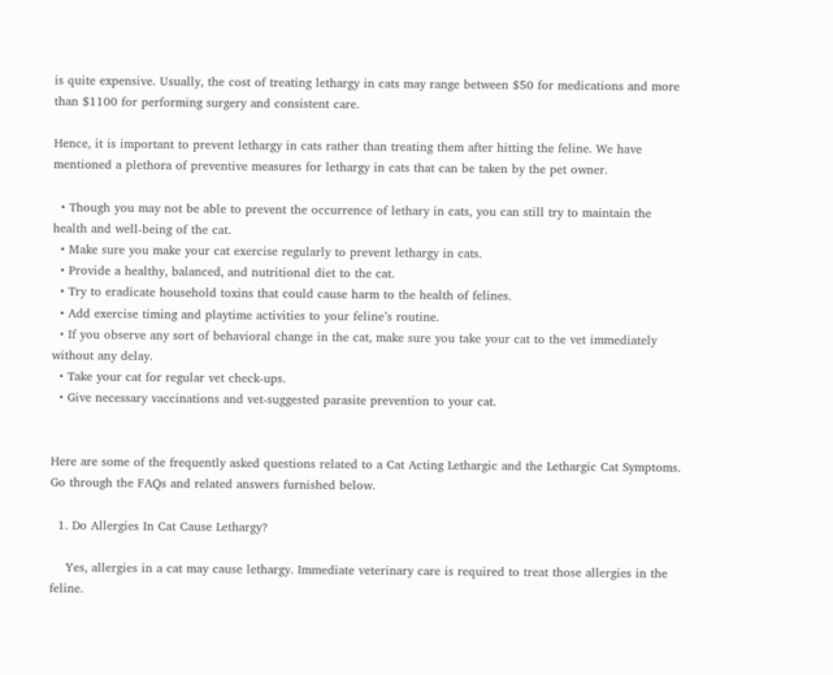is quite expensive. Usually, the cost of treating lethargy in cats may range between $50 for medications and more than $1100 for performing surgery and consistent care.

Hence, it is important to prevent lethargy in cats rather than treating them after hitting the feline. We have mentioned a plethora of preventive measures for lethargy in cats that can be taken by the pet owner.

  • Though you may not be able to prevent the occurrence of lethary in cats, you can still try to maintain the health and well-being of the cat.
  • Make sure you make your cat exercise regularly to prevent lethargy in cats.
  • Provide a healthy, balanced, and nutritional diet to the cat.
  • Try to eradicate household toxins that could cause harm to the health of felines.
  • Add exercise timing and playtime activities to your feline’s routine.
  • If you observe any sort of behavioral change in the cat, make sure you take your cat to the vet immediately without any delay.
  • Take your cat for regular vet check-ups.
  • Give necessary vaccinations and vet-suggested parasite prevention to your cat.


Here are some of the frequently asked questions related to a Cat Acting Lethargic and the Lethargic Cat Symptoms. Go through the FAQs and related answers furnished below.

  1. Do Allergies In Cat Cause Lethargy?

    Yes, allergies in a cat may cause lethargy. Immediate veterinary care is required to treat those allergies in the feline.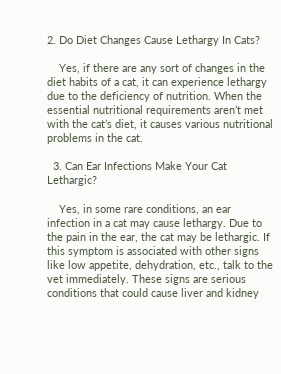2. Do Diet Changes Cause Lethargy In Cats?

    Yes, if there are any sort of changes in the diet habits of a cat, it can experience lethargy due to the deficiency of nutrition. When the essential nutritional requirements aren’t met with the cat’s diet, it causes various nutritional problems in the cat.

  3. Can Ear Infections Make Your Cat Lethargic?

    Yes, in some rare conditions, an ear infection in a cat may cause lethargy. Due to the pain in the ear, the cat may be lethargic. If this symptom is associated with other signs like low appetite, dehydration, etc., talk to the vet immediately. These signs are serious conditions that could cause liver and kidney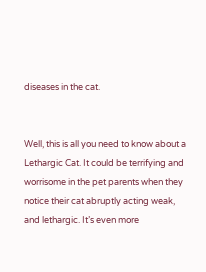diseases in the cat.


Well, this is all you need to know about a Lethargic Cat. It could be terrifying and worrisome in the pet parents when they notice their cat abruptly acting weak, and lethargic. It’s even more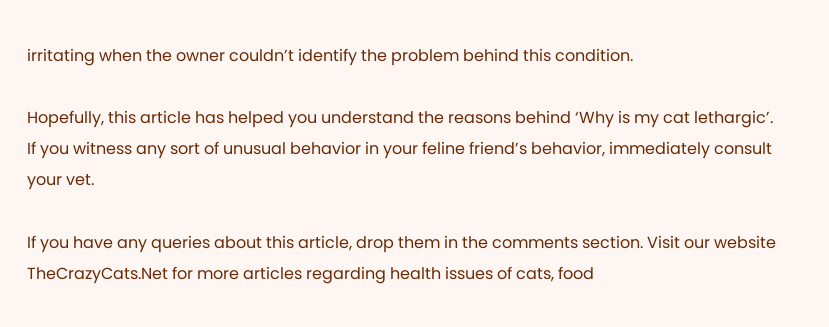irritating when the owner couldn’t identify the problem behind this condition.

Hopefully, this article has helped you understand the reasons behind ‘Why is my cat lethargic’. If you witness any sort of unusual behavior in your feline friend’s behavior, immediately consult your vet.

If you have any queries about this article, drop them in the comments section. Visit our website TheCrazyCats.Net for more articles regarding health issues of cats, food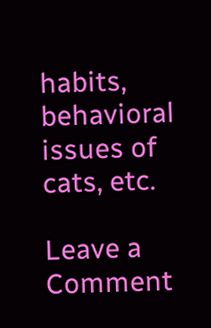habits, behavioral issues of cats, etc.

Leave a Comment